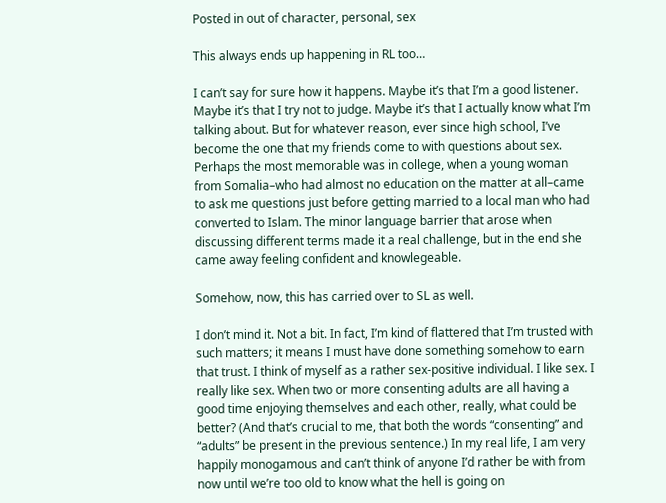Posted in out of character, personal, sex

This always ends up happening in RL too…

I can’t say for sure how it happens. Maybe it’s that I’m a good listener. Maybe it’s that I try not to judge. Maybe it’s that I actually know what I’m talking about. But for whatever reason, ever since high school, I’ve become the one that my friends come to with questions about sex. Perhaps the most memorable was in college, when a young woman from Somalia–who had almost no education on the matter at all–came to ask me questions just before getting married to a local man who had converted to Islam. The minor language barrier that arose when discussing different terms made it a real challenge, but in the end she came away feeling confident and knowlegeable.

Somehow, now, this has carried over to SL as well.

I don’t mind it. Not a bit. In fact, I’m kind of flattered that I’m trusted with such matters; it means I must have done something somehow to earn that trust. I think of myself as a rather sex-positive individual. I like sex. I really like sex. When two or more consenting adults are all having a good time enjoying themselves and each other, really, what could be better? (And that’s crucial to me, that both the words “consenting” and “adults” be present in the previous sentence.) In my real life, I am very happily monogamous and can’t think of anyone I’d rather be with from now until we’re too old to know what the hell is going on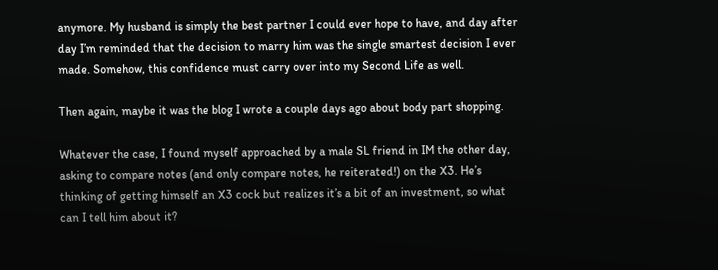anymore. My husband is simply the best partner I could ever hope to have, and day after day I’m reminded that the decision to marry him was the single smartest decision I ever made. Somehow, this confidence must carry over into my Second Life as well.

Then again, maybe it was the blog I wrote a couple days ago about body part shopping.

Whatever the case, I found myself approached by a male SL friend in IM the other day, asking to compare notes (and only compare notes, he reiterated!) on the X3. He’s thinking of getting himself an X3 cock but realizes it’s a bit of an investment, so what can I tell him about it?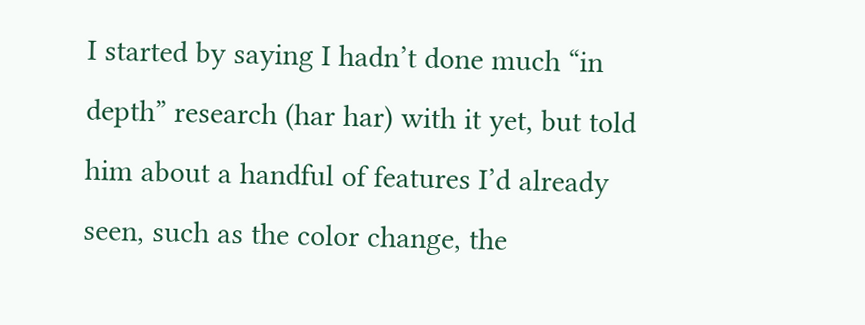I started by saying I hadn’t done much “in depth” research (har har) with it yet, but told him about a handful of features I’d already seen, such as the color change, the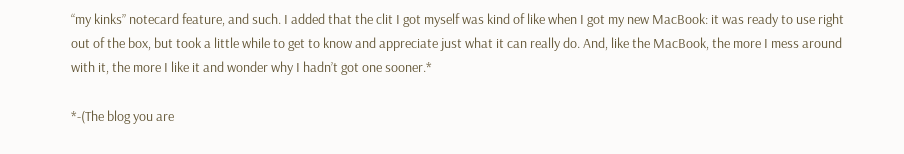“my kinks” notecard feature, and such. I added that the clit I got myself was kind of like when I got my new MacBook: it was ready to use right out of the box, but took a little while to get to know and appreciate just what it can really do. And, like the MacBook, the more I mess around with it, the more I like it and wonder why I hadn’t got one sooner.*

*-(The blog you are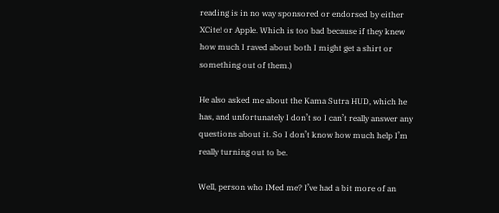reading is in no way sponsored or endorsed by either XCite! or Apple. Which is too bad because if they knew how much I raved about both I might get a shirt or something out of them.)

He also asked me about the Kama Sutra HUD, which he has, and unfortunately I don’t so I can’t really answer any questions about it. So I don’t know how much help I’m really turning out to be.

Well, person who IMed me? I’ve had a bit more of an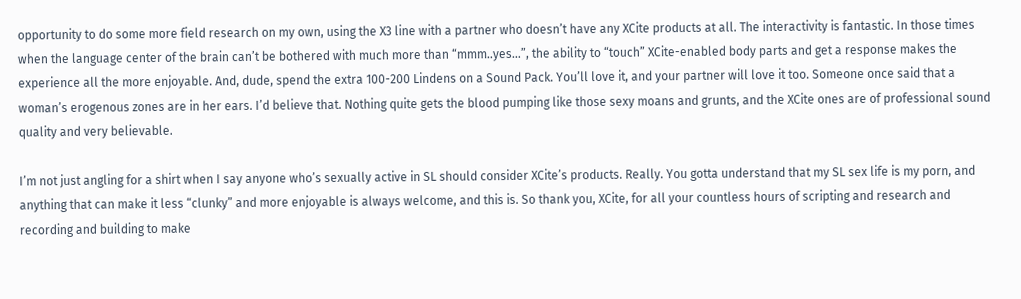opportunity to do some more field research on my own, using the X3 line with a partner who doesn’t have any XCite products at all. The interactivity is fantastic. In those times when the language center of the brain can’t be bothered with much more than “mmm..yes…”, the ability to “touch” XCite-enabled body parts and get a response makes the experience all the more enjoyable. And, dude, spend the extra 100-200 Lindens on a Sound Pack. You’ll love it, and your partner will love it too. Someone once said that a woman’s erogenous zones are in her ears. I’d believe that. Nothing quite gets the blood pumping like those sexy moans and grunts, and the XCite ones are of professional sound quality and very believable.

I’m not just angling for a shirt when I say anyone who’s sexually active in SL should consider XCite’s products. Really. You gotta understand that my SL sex life is my porn, and anything that can make it less “clunky” and more enjoyable is always welcome, and this is. So thank you, XCite, for all your countless hours of scripting and research and recording and building to make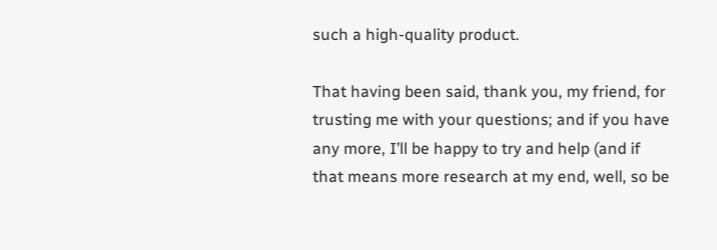such a high-quality product.

That having been said, thank you, my friend, for trusting me with your questions; and if you have any more, I’ll be happy to try and help (and if that means more research at my end, well, so be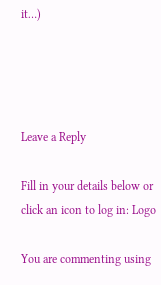it…)




Leave a Reply

Fill in your details below or click an icon to log in: Logo

You are commenting using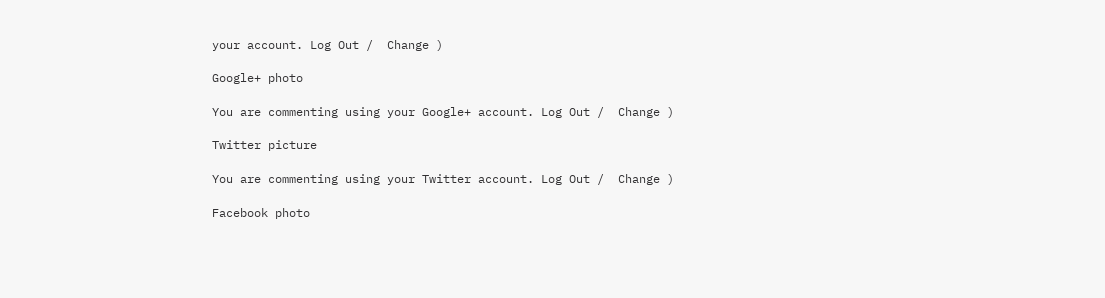your account. Log Out /  Change )

Google+ photo

You are commenting using your Google+ account. Log Out /  Change )

Twitter picture

You are commenting using your Twitter account. Log Out /  Change )

Facebook photo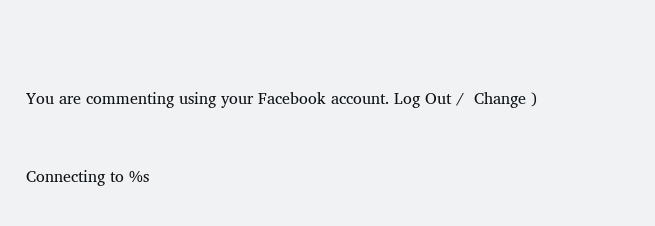You are commenting using your Facebook account. Log Out /  Change )


Connecting to %s